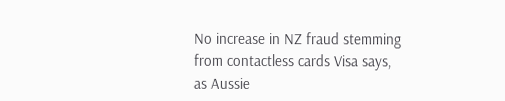No increase in NZ fraud stemming from contactless cards Visa says, as Aussie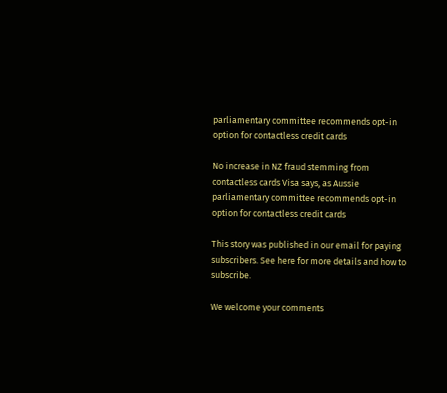parliamentary committee recommends opt-in option for contactless credit cards

No increase in NZ fraud stemming from contactless cards Visa says, as Aussie parliamentary committee recommends opt-in option for contactless credit cards

This story was published in our email for paying subscribers. See here for more details and how to subscribe.

We welcome your comments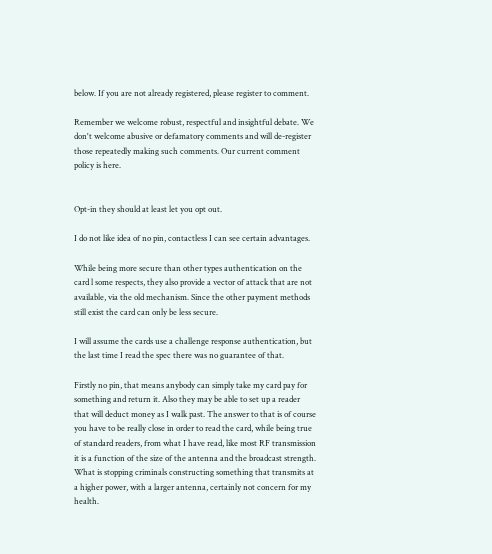below. If you are not already registered, please register to comment.

Remember we welcome robust, respectful and insightful debate. We don't welcome abusive or defamatory comments and will de-register those repeatedly making such comments. Our current comment policy is here.


Opt-in they should at least let you opt out.

I do not like idea of no pin, contactless I can see certain advantages.

While being more secure than other types authentication on the card l some respects, they also provide a vector of attack that are not available, via the old mechanism. Since the other payment methods still exist the card can only be less secure.

I will assume the cards use a challenge response authentication, but the last time I read the spec there was no guarantee of that.

Firstly no pin, that means anybody can simply take my card pay for something and return it. Also they may be able to set up a reader that will deduct money as I walk past. The answer to that is of course you have to be really close in order to read the card, while being true of standard readers, from what I have read, like most RF transmission it is a function of the size of the antenna and the broadcast strength. What is stopping criminals constructing something that transmits at a higher power, with a larger antenna, certainly not concern for my health.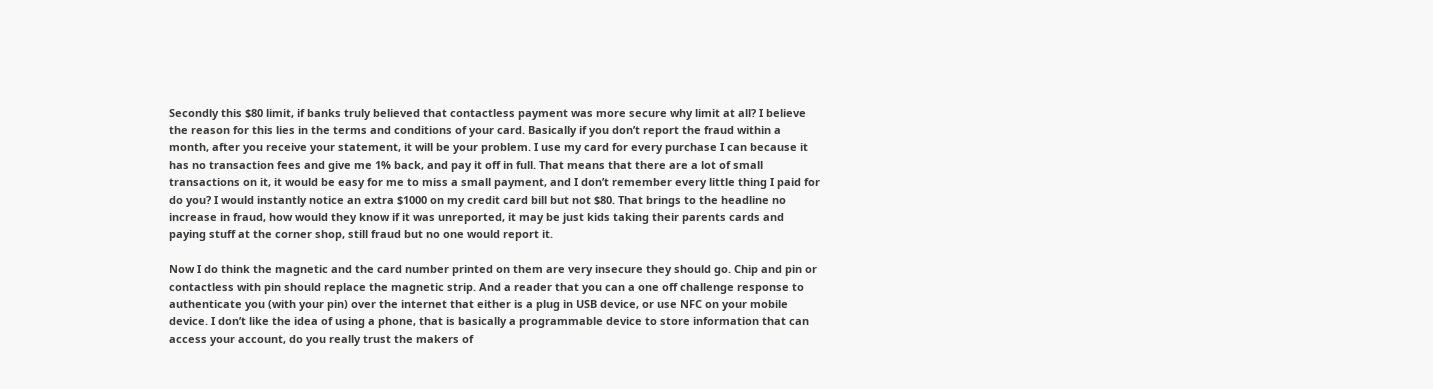Secondly this $80 limit, if banks truly believed that contactless payment was more secure why limit at all? I believe the reason for this lies in the terms and conditions of your card. Basically if you don’t report the fraud within a month, after you receive your statement, it will be your problem. I use my card for every purchase I can because it has no transaction fees and give me 1% back, and pay it off in full. That means that there are a lot of small transactions on it, it would be easy for me to miss a small payment, and I don’t remember every little thing I paid for do you? I would instantly notice an extra $1000 on my credit card bill but not $80. That brings to the headline no increase in fraud, how would they know if it was unreported, it may be just kids taking their parents cards and paying stuff at the corner shop, still fraud but no one would report it.

Now I do think the magnetic and the card number printed on them are very insecure they should go. Chip and pin or contactless with pin should replace the magnetic strip. And a reader that you can a one off challenge response to authenticate you (with your pin) over the internet that either is a plug in USB device, or use NFC on your mobile device. I don’t like the idea of using a phone, that is basically a programmable device to store information that can access your account, do you really trust the makers of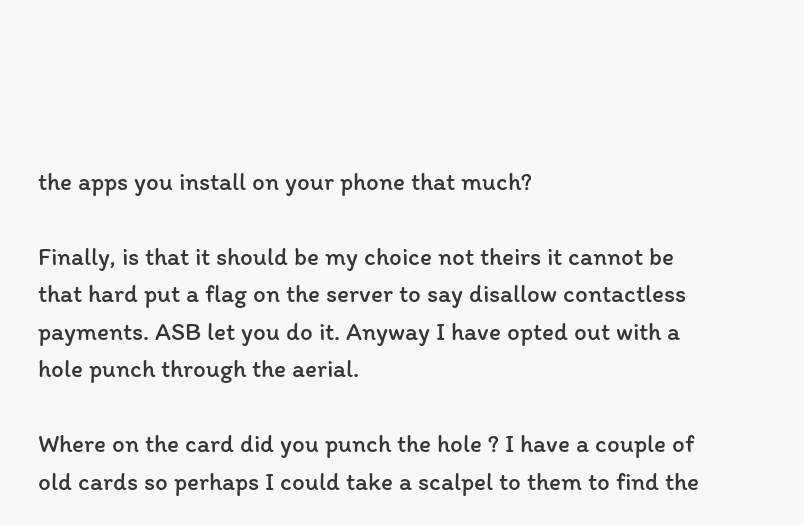the apps you install on your phone that much?

Finally, is that it should be my choice not theirs it cannot be that hard put a flag on the server to say disallow contactless payments. ASB let you do it. Anyway I have opted out with a hole punch through the aerial.

Where on the card did you punch the hole ? I have a couple of old cards so perhaps I could take a scalpel to them to find the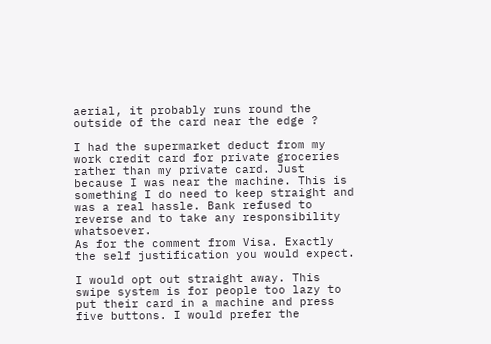aerial, it probably runs round the outside of the card near the edge ?

I had the supermarket deduct from my work credit card for private groceries rather than my private card. Just because I was near the machine. This is something I do need to keep straight and was a real hassle. Bank refused to reverse and to take any responsibility whatsoever.
As for the comment from Visa. Exactly the self justification you would expect.

I would opt out straight away. This swipe system is for people too lazy to put their card in a machine and press five buttons. I would prefer the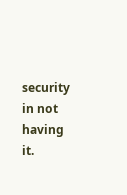security in not having it.